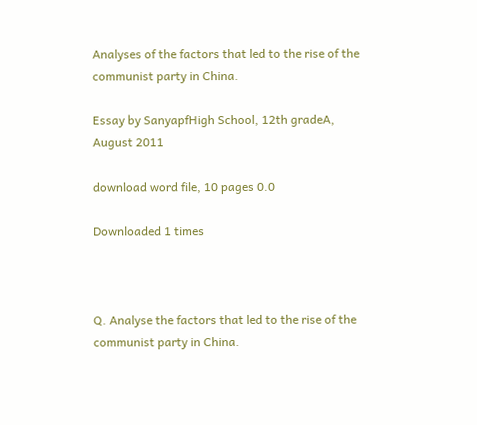Analyses of the factors that led to the rise of the communist party in China.

Essay by SanyapfHigh School, 12th gradeA, August 2011

download word file, 10 pages 0.0

Downloaded 1 times



Q. Analyse the factors that led to the rise of the communist party in China.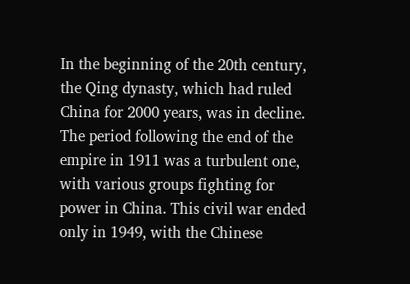In the beginning of the 20th century, the Qing dynasty, which had ruled China for 2000 years, was in decline. The period following the end of the empire in 1911 was a turbulent one, with various groups fighting for power in China. This civil war ended only in 1949, with the Chinese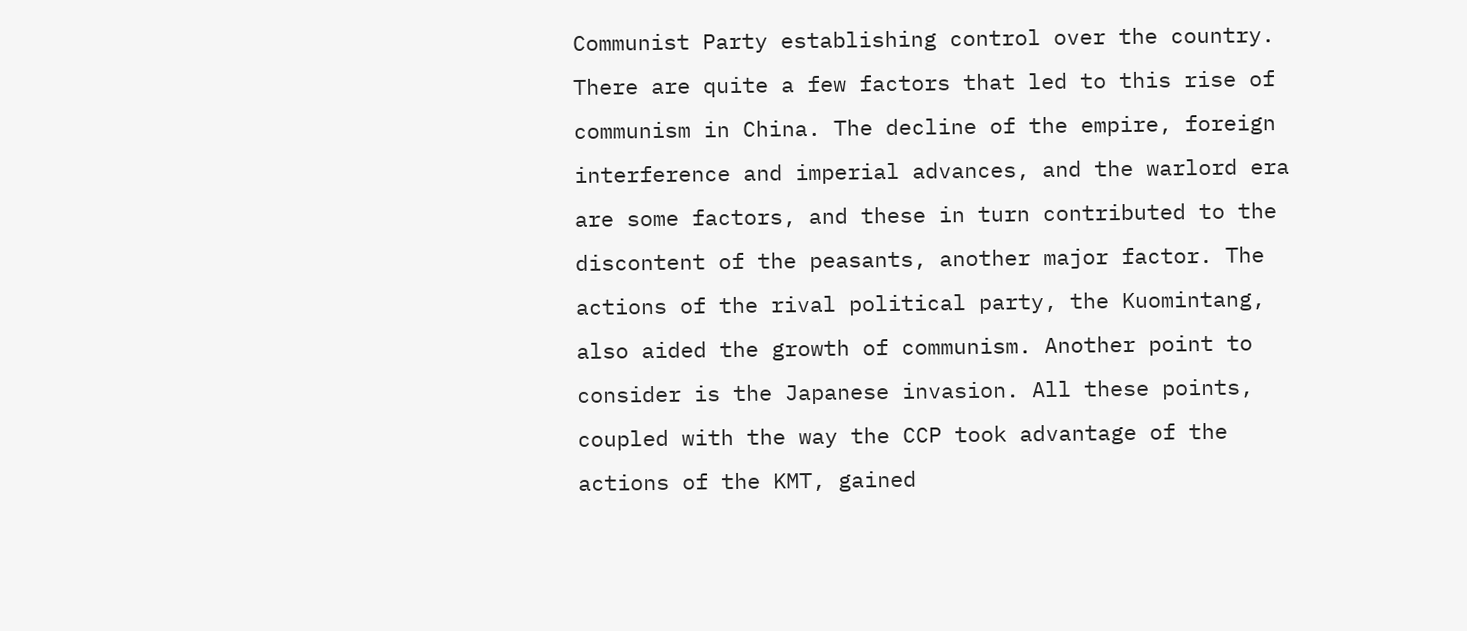Communist Party establishing control over the country. There are quite a few factors that led to this rise of communism in China. The decline of the empire, foreign interference and imperial advances, and the warlord era are some factors, and these in turn contributed to the discontent of the peasants, another major factor. The actions of the rival political party, the Kuomintang, also aided the growth of communism. Another point to consider is the Japanese invasion. All these points, coupled with the way the CCP took advantage of the actions of the KMT, gained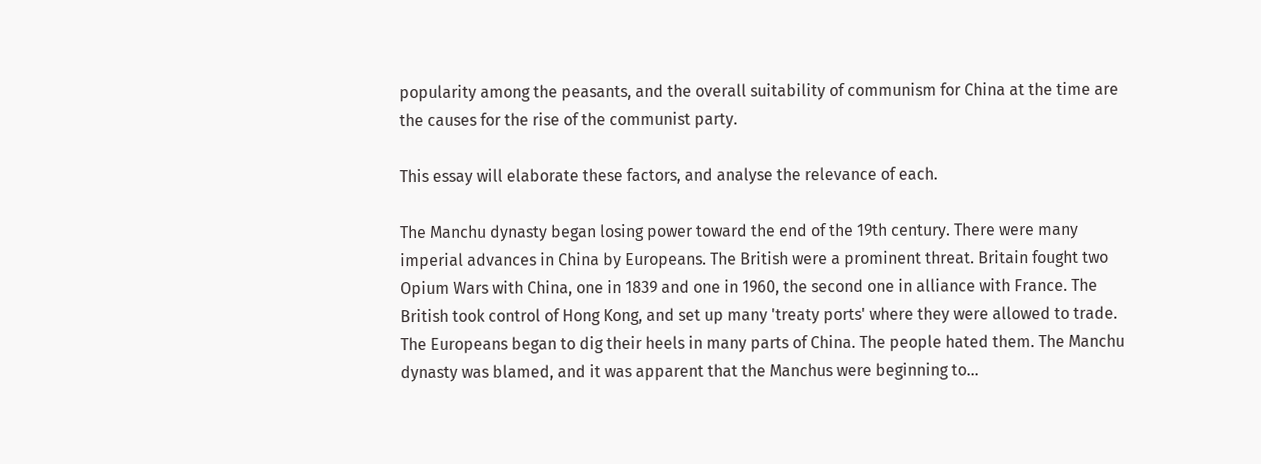popularity among the peasants, and the overall suitability of communism for China at the time are the causes for the rise of the communist party.

This essay will elaborate these factors, and analyse the relevance of each.

The Manchu dynasty began losing power toward the end of the 19th century. There were many imperial advances in China by Europeans. The British were a prominent threat. Britain fought two Opium Wars with China, one in 1839 and one in 1960, the second one in alliance with France. The British took control of Hong Kong, and set up many 'treaty ports' where they were allowed to trade. The Europeans began to dig their heels in many parts of China. The people hated them. The Manchu dynasty was blamed, and it was apparent that the Manchus were beginning to...